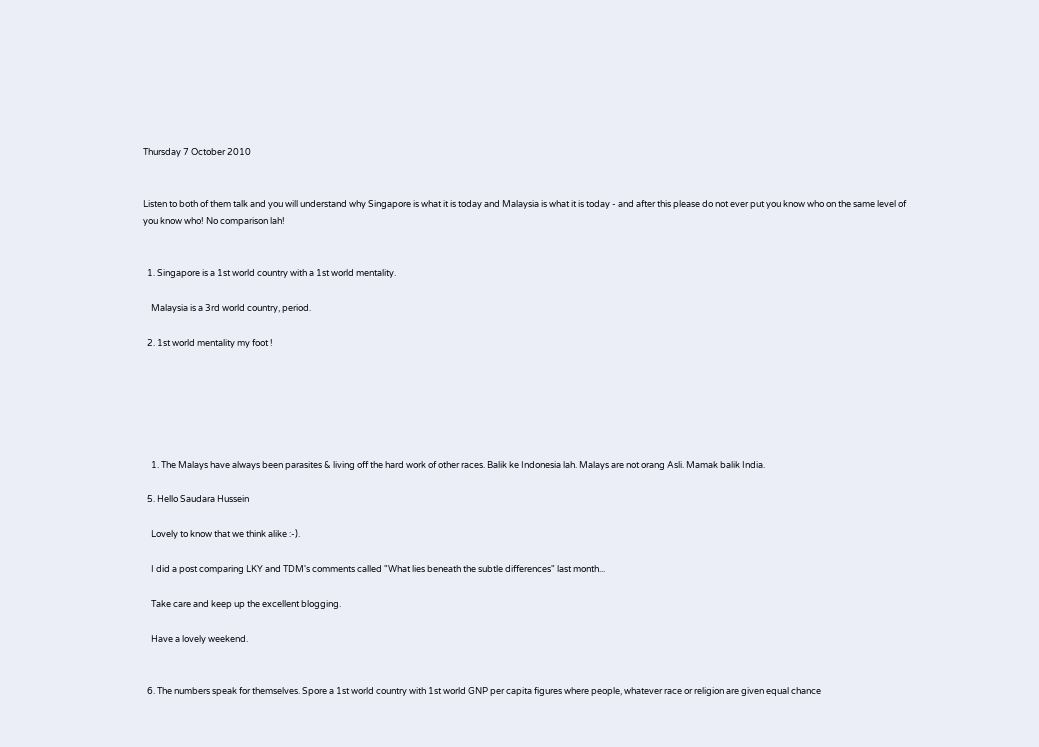Thursday 7 October 2010


Listen to both of them talk and you will understand why Singapore is what it is today and Malaysia is what it is today - and after this please do not ever put you know who on the same level of you know who! No comparison lah!


  1. Singapore is a 1st world country with a 1st world mentality.

    Malaysia is a 3rd world country, period.

  2. 1st world mentality my foot !






    1. The Malays have always been parasites & living off the hard work of other races. Balik ke Indonesia lah. Malays are not orang Asli. Mamak balik India.

  5. Hello Saudara Hussein

    Lovely to know that we think alike :-).

    I did a post comparing LKY and TDM's comments called "What lies beneath the subtle differences" last month...

    Take care and keep up the excellent blogging.

    Have a lovely weekend.


  6. The numbers speak for themselves. Spore a 1st world country with 1st world GNP per capita figures where people, whatever race or religion are given equal chance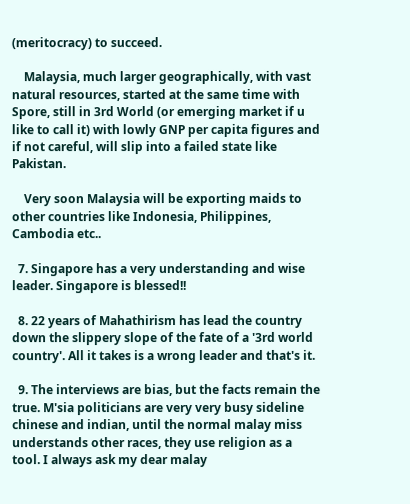(meritocracy) to succeed.

    Malaysia, much larger geographically, with vast natural resources, started at the same time with Spore, still in 3rd World (or emerging market if u like to call it) with lowly GNP per capita figures and if not careful, will slip into a failed state like Pakistan.

    Very soon Malaysia will be exporting maids to other countries like Indonesia, Philippines, Cambodia etc..

  7. Singapore has a very understanding and wise leader. Singapore is blessed!!

  8. 22 years of Mahathirism has lead the country down the slippery slope of the fate of a '3rd world country'. All it takes is a wrong leader and that's it.

  9. The interviews are bias, but the facts remain the true. M'sia politicians are very very busy sideline chinese and indian, until the normal malay miss understands other races, they use religion as a tool. I always ask my dear malay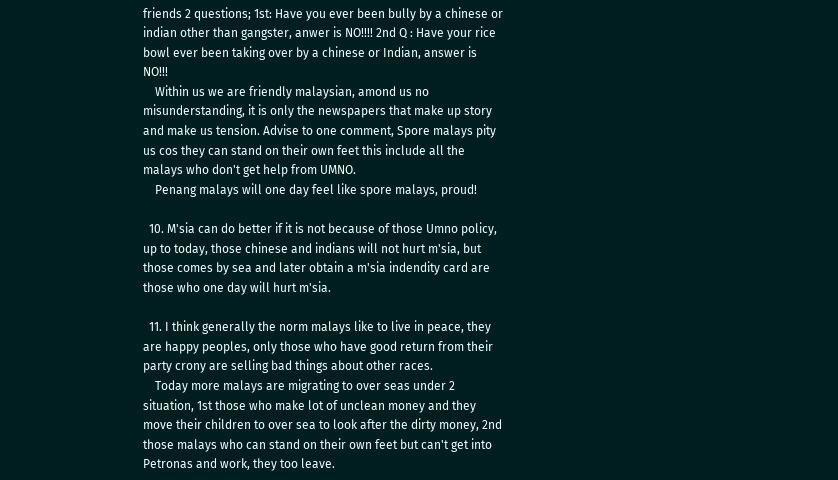friends 2 questions; 1st: Have you ever been bully by a chinese or indian other than gangster, anwer is NO!!!! 2nd Q : Have your rice bowl ever been taking over by a chinese or Indian, answer is NO!!!
    Within us we are friendly malaysian, amond us no misunderstanding, it is only the newspapers that make up story and make us tension. Advise to one comment, Spore malays pity us cos they can stand on their own feet this include all the malays who don't get help from UMNO.
    Penang malays will one day feel like spore malays, proud!

  10. M'sia can do better if it is not because of those Umno policy, up to today, those chinese and indians will not hurt m'sia, but those comes by sea and later obtain a m'sia indendity card are those who one day will hurt m'sia.

  11. I think generally the norm malays like to live in peace, they are happy peoples, only those who have good return from their party crony are selling bad things about other races.
    Today more malays are migrating to over seas under 2 situation, 1st those who make lot of unclean money and they move their children to over sea to look after the dirty money, 2nd those malays who can stand on their own feet but can't get into Petronas and work, they too leave.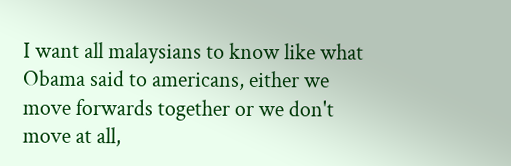I want all malaysians to know like what Obama said to americans, either we move forwards together or we don't move at all,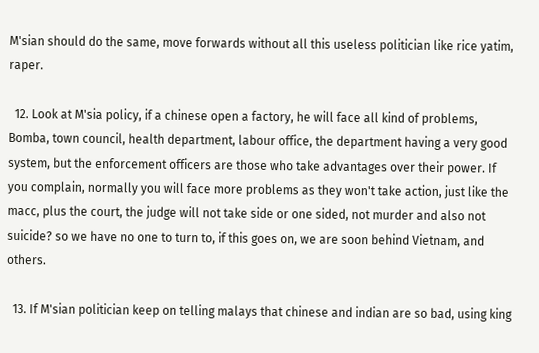M'sian should do the same, move forwards without all this useless politician like rice yatim, raper.

  12. Look at M'sia policy, if a chinese open a factory, he will face all kind of problems, Bomba, town council, health department, labour office, the department having a very good system, but the enforcement officers are those who take advantages over their power. If you complain, normally you will face more problems as they won't take action, just like the macc, plus the court, the judge will not take side or one sided, not murder and also not suicide? so we have no one to turn to, if this goes on, we are soon behind Vietnam, and others.

  13. If M'sian politician keep on telling malays that chinese and indian are so bad, using king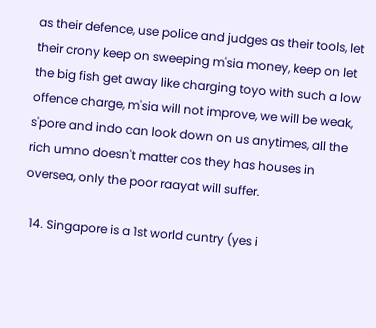as their defence, use police and judges as their tools, let their crony keep on sweeping m'sia money, keep on let the big fish get away like charging toyo with such a low offence charge, m'sia will not improve, we will be weak, s'pore and indo can look down on us anytimes, all the rich umno doesn't matter cos they has houses in oversea, only the poor raayat will suffer.

  14. Singapore is a 1st world cuntry (yes i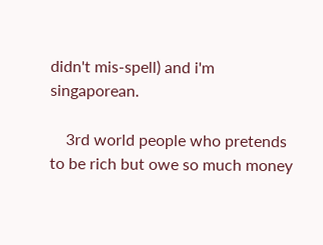didn't mis-spell) and i'm singaporean.

    3rd world people who pretends to be rich but owe so much money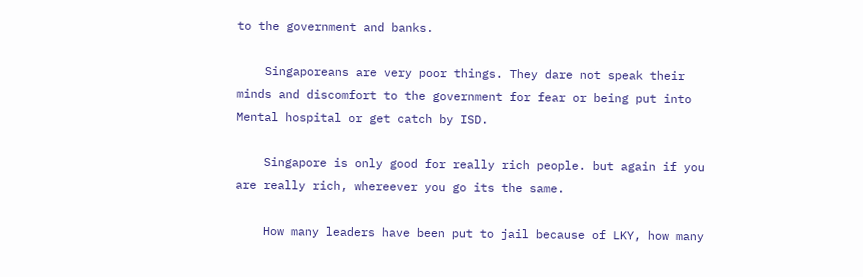to the government and banks.

    Singaporeans are very poor things. They dare not speak their minds and discomfort to the government for fear or being put into Mental hospital or get catch by ISD.

    Singapore is only good for really rich people. but again if you are really rich, whereever you go its the same.

    How many leaders have been put to jail because of LKY, how many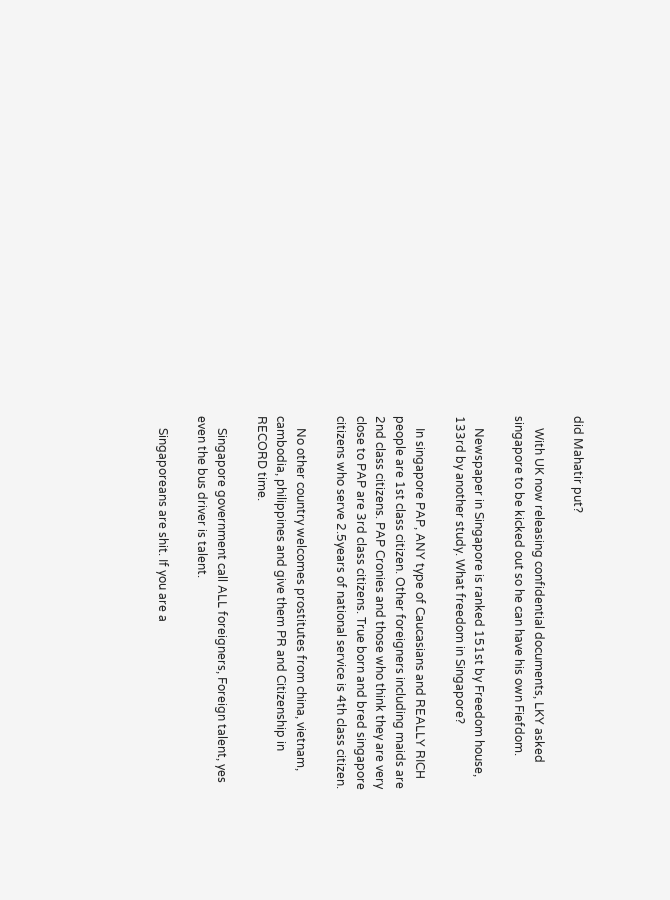did Mahatir put?

    With UK now releasing confidential documents, LKY asked singapore to be kicked out so he can have his own Fiefdom.

    Newspaper in Singapore is ranked 151st by Freedom house, 133rd by another study. What freedom in Singapore?

    In singapore PAP, ANY type of Caucasians and REALLY RICH people are 1st class citizen. Other foreigners including maids are 2nd class citizens. PAP Cronies and those who think they are very close to PAP are 3rd class citizens. True born and bred singapore citizens who serve 2.5years of national service is 4th class citizen.

    No other country welcomes prostitutes from china, vietnam, cambodia, philippines and give them PR and Citizenship in RECORD time.

    Singapore government call ALL foreigners, Foreign talent, yes even the bus driver is talent.

    Singaporeans are shit. If you are a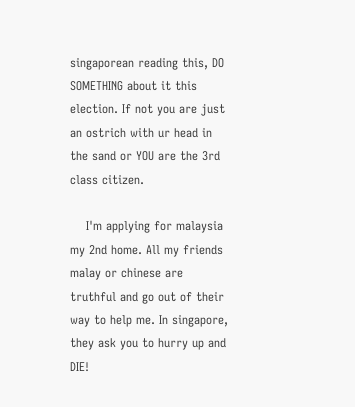singaporean reading this, DO SOMETHING about it this election. If not you are just an ostrich with ur head in the sand or YOU are the 3rd class citizen.

    I'm applying for malaysia my 2nd home. All my friends malay or chinese are truthful and go out of their way to help me. In singapore, they ask you to hurry up and DIE!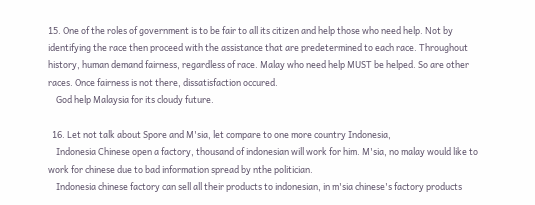15. One of the roles of government is to be fair to all its citizen and help those who need help. Not by identifying the race then proceed with the assistance that are predetermined to each race. Throughout history, human demand fairness, regardless of race. Malay who need help MUST be helped. So are other races. Once fairness is not there, dissatisfaction occured.
    God help Malaysia for its cloudy future.

  16. Let not talk about Spore and M'sia, let compare to one more country Indonesia,
    Indonesia Chinese open a factory, thousand of indonesian will work for him. M'sia, no malay would like to work for chinese due to bad information spread by nthe politician.
    Indonesia chinese factory can sell all their products to indonesian, in m'sia chinese's factory products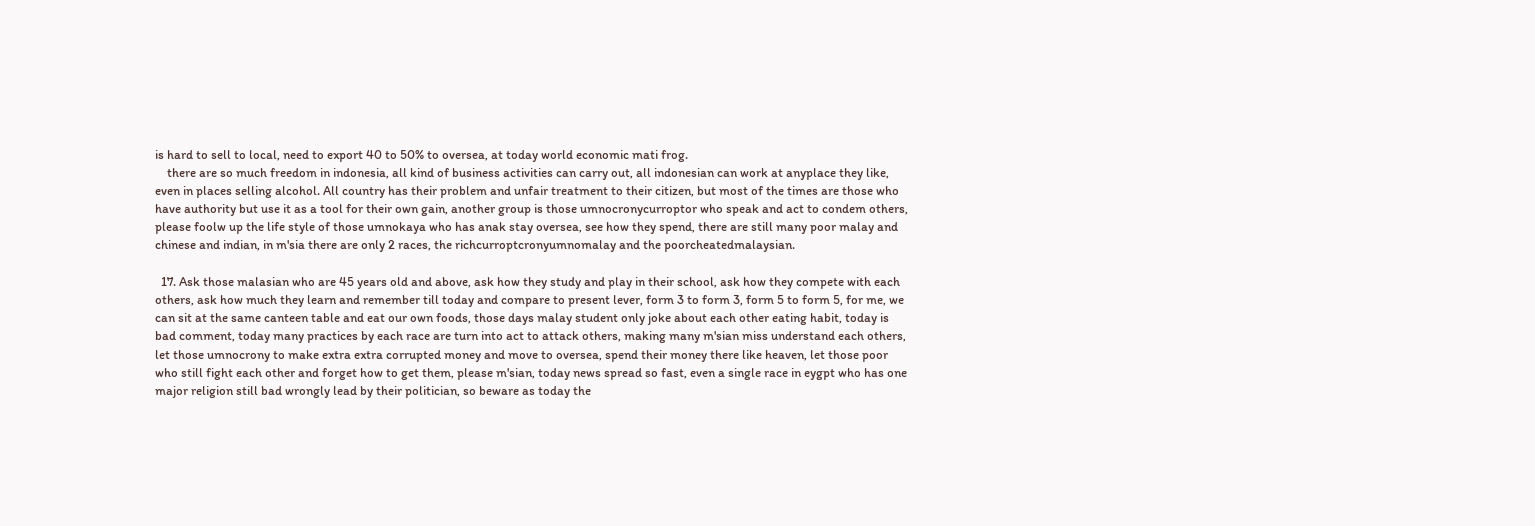is hard to sell to local, need to export 40 to 50% to oversea, at today world economic mati frog.
    there are so much freedom in indonesia, all kind of business activities can carry out, all indonesian can work at anyplace they like, even in places selling alcohol. All country has their problem and unfair treatment to their citizen, but most of the times are those who have authority but use it as a tool for their own gain, another group is those umnocronycurroptor who speak and act to condem others, please foolw up the life style of those umnokaya who has anak stay oversea, see how they spend, there are still many poor malay and chinese and indian, in m'sia there are only 2 races, the richcurroptcronyumnomalay and the poorcheatedmalaysian.

  17. Ask those malasian who are 45 years old and above, ask how they study and play in their school, ask how they compete with each others, ask how much they learn and remember till today and compare to present lever, form 3 to form 3, form 5 to form 5, for me, we can sit at the same canteen table and eat our own foods, those days malay student only joke about each other eating habit, today is bad comment, today many practices by each race are turn into act to attack others, making many m'sian miss understand each others, let those umnocrony to make extra extra corrupted money and move to oversea, spend their money there like heaven, let those poor who still fight each other and forget how to get them, please m'sian, today news spread so fast, even a single race in eygpt who has one major religion still bad wrongly lead by their politician, so beware as today the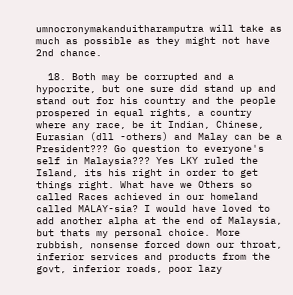umnocronymakanduitharamputra will take as much as possible as they might not have 2nd chance.

  18. Both may be corrupted and a hypocrite, but one sure did stand up and stand out for his country and the people prospered in equal rights, a country where any race, be it Indian, Chinese, Eurasian (dll -others) and Malay can be a President??? Go question to everyone's self in Malaysia??? Yes LKY ruled the Island, its his right in order to get things right. What have we Others so called Races achieved in our homeland called MALAY-sia? I would have loved to add another alpha at the end of Malaysia, but thats my personal choice. More rubbish, nonsense forced down our throat, inferior services and products from the govt, inferior roads, poor lazy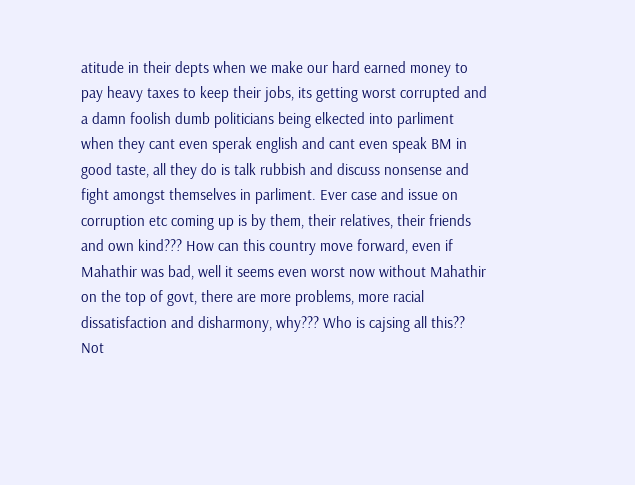atitude in their depts when we make our hard earned money to pay heavy taxes to keep their jobs, its getting worst corrupted and a damn foolish dumb politicians being elkected into parliment when they cant even sperak english and cant even speak BM in good taste, all they do is talk rubbish and discuss nonsense and fight amongst themselves in parliment. Ever case and issue on corruption etc coming up is by them, their relatives, their friends and own kind??? How can this country move forward, even if Mahathir was bad, well it seems even worst now without Mahathir on the top of govt, there are more problems, more racial dissatisfaction and disharmony, why??? Who is cajsing all this?? Not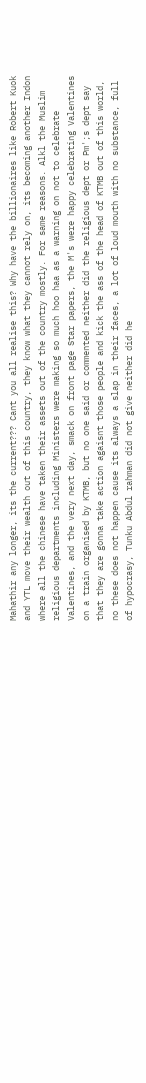Mahathir any longer, its the current??? Cant you all realise this? Why have the billionaires like Robert Kuok and YTL move their wealth out of this country, they know what they cannot rely on, its becoming another Indon where all the chinese have taken their assets out of the country mostly. For same reasons. Alkl the Muslim religious departments including Ministers were making so much hoo haa as a warning on not to celebrate Valentines, and the very next day, smack on front page Star papers, the M's were happy celebrating Valentines on a train organised by KTMB, but no one said or commented neither did the religious dept or Pm';s dept say that they are gonna take action agaisnt those people and kick the ass of the head of KTMB out of this world, no these does not happen cause its always a slap in their faces, a lot of loud mouth with no substance, full of hypocrasy, Tunku Abdul rahman did not give neither did he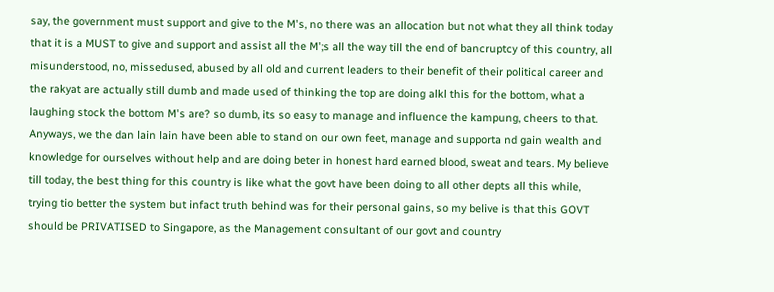say, the government must support and give to the M's, no there was an allocation but not what they all think today that it is a MUST to give and support and assist all the M';s all the way till the end of bancruptcy of this country, all misunderstood, no, missedused, abused by all old and current leaders to their benefit of their political career and the rakyat are actually still dumb and made used of thinking the top are doing alkl this for the bottom, what a laughing stock the bottom M's are? so dumb, its so easy to manage and influence the kampung, cheers to that. Anyways, we the dan lain lain have been able to stand on our own feet, manage and supporta nd gain wealth and knowledge for ourselves without help and are doing beter in honest hard earned blood, sweat and tears. My believe till today, the best thing for this country is like what the govt have been doing to all other depts all this while, trying tio better the system but infact truth behind was for their personal gains, so my belive is that this GOVT should be PRIVATISED to Singapore, as the Management consultant of our govt and country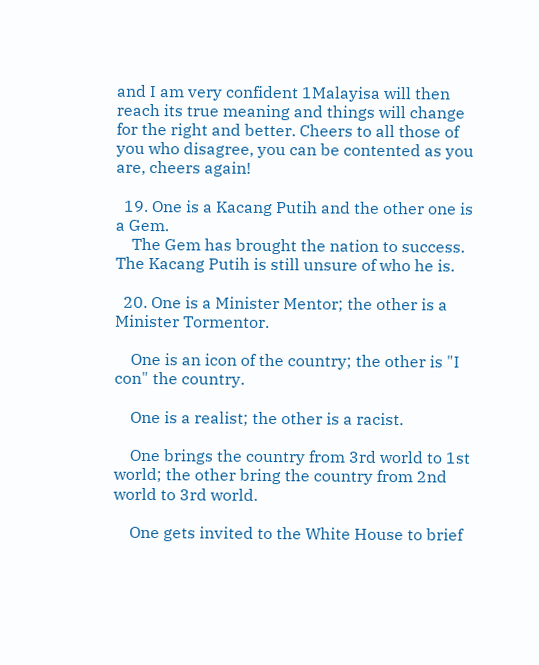and I am very confident 1Malayisa will then reach its true meaning and things will change for the right and better. Cheers to all those of you who disagree, you can be contented as you are, cheers again!

  19. One is a Kacang Putih and the other one is a Gem.
    The Gem has brought the nation to success. The Kacang Putih is still unsure of who he is.

  20. One is a Minister Mentor; the other is a Minister Tormentor.

    One is an icon of the country; the other is "I con" the country.

    One is a realist; the other is a racist.

    One brings the country from 3rd world to 1st world; the other bring the country from 2nd world to 3rd world.

    One gets invited to the White House to brief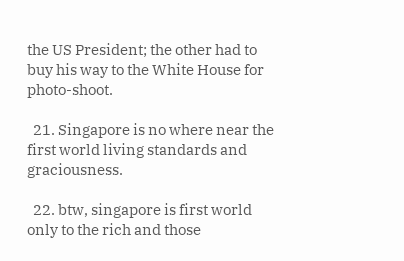the US President; the other had to buy his way to the White House for photo-shoot.

  21. Singapore is no where near the first world living standards and graciousness.

  22. btw, singapore is first world only to the rich and those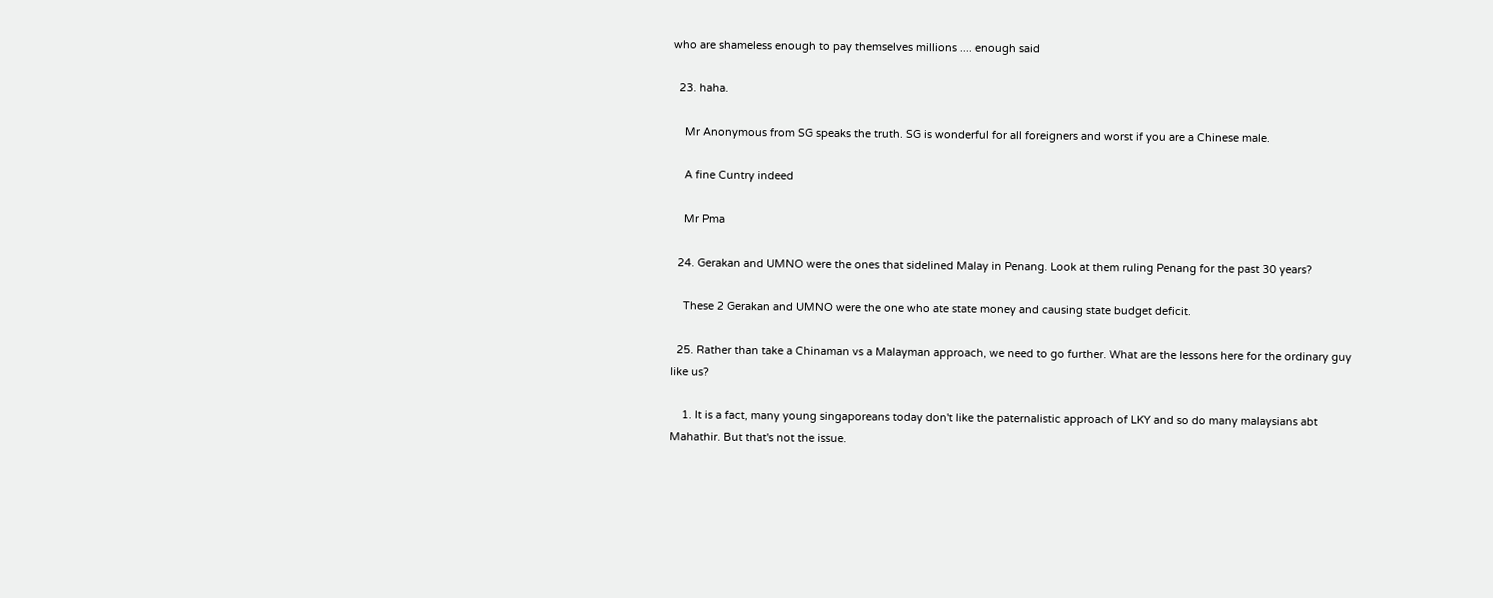who are shameless enough to pay themselves millions .... enough said

  23. haha.

    Mr Anonymous from SG speaks the truth. SG is wonderful for all foreigners and worst if you are a Chinese male.

    A fine Cuntry indeed

    Mr Pma

  24. Gerakan and UMNO were the ones that sidelined Malay in Penang. Look at them ruling Penang for the past 30 years?

    These 2 Gerakan and UMNO were the one who ate state money and causing state budget deficit.

  25. Rather than take a Chinaman vs a Malayman approach, we need to go further. What are the lessons here for the ordinary guy like us?

    1. It is a fact, many young singaporeans today don't like the paternalistic approach of LKY and so do many malaysians abt Mahathir. But that's not the issue.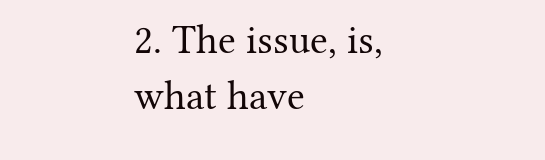2. The issue, is, what have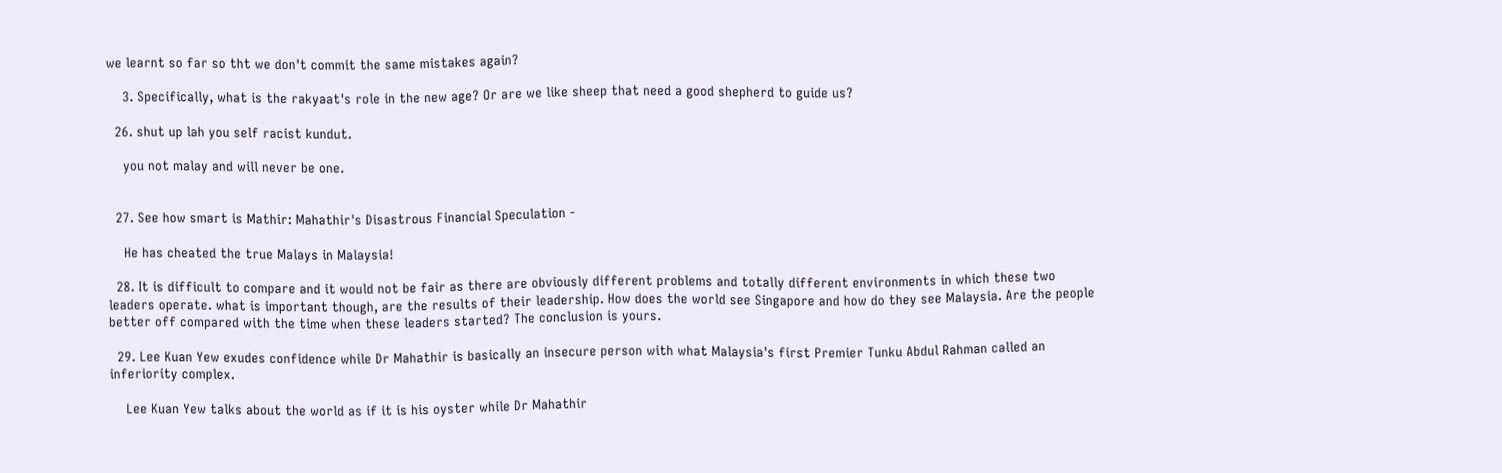we learnt so far so tht we don't commit the same mistakes again?

    3. Specifically, what is the rakyaat's role in the new age? Or are we like sheep that need a good shepherd to guide us?

  26. shut up lah you self racist kundut.

    you not malay and will never be one.


  27. See how smart is Mathir: Mahathir's Disastrous Financial Speculation -

    He has cheated the true Malays in Malaysia!

  28. It is difficult to compare and it would not be fair as there are obviously different problems and totally different environments in which these two leaders operate. what is important though, are the results of their leadership. How does the world see Singapore and how do they see Malaysia. Are the people better off compared with the time when these leaders started? The conclusion is yours.

  29. Lee Kuan Yew exudes confidence while Dr Mahathir is basically an insecure person with what Malaysia's first Premier Tunku Abdul Rahman called an inferiority complex.

    Lee Kuan Yew talks about the world as if it is his oyster while Dr Mahathir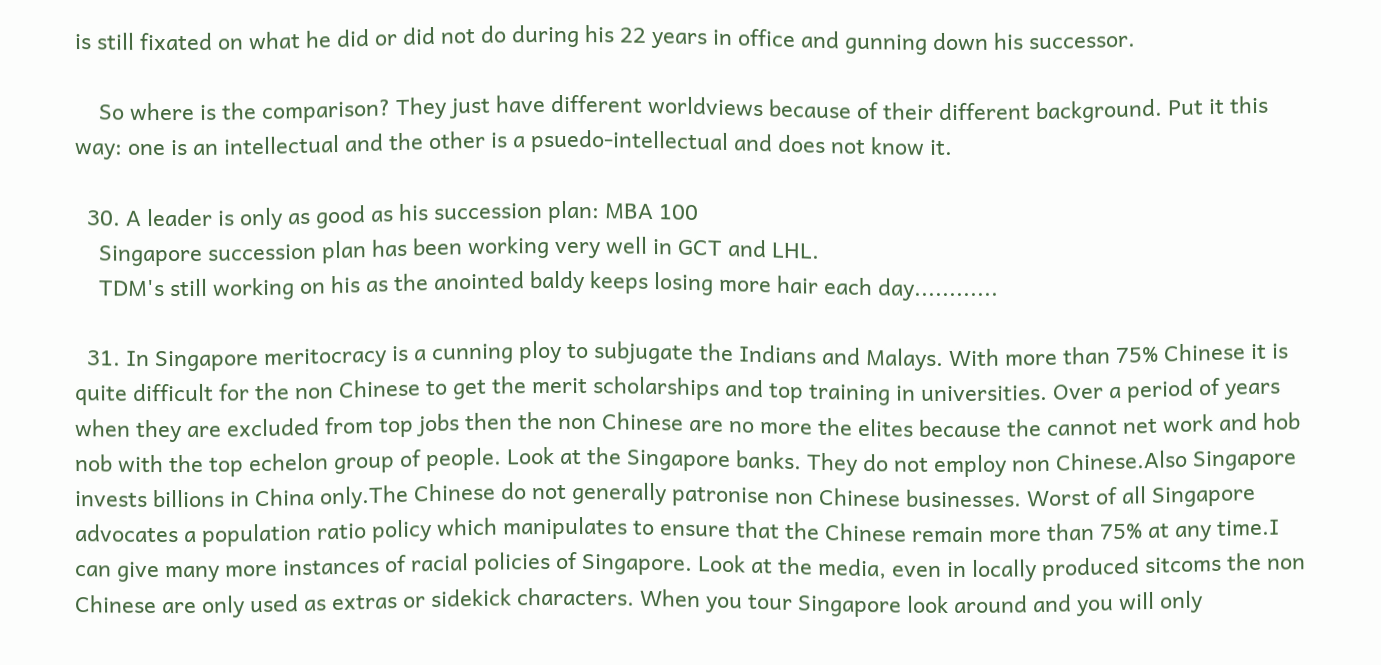is still fixated on what he did or did not do during his 22 years in office and gunning down his successor.

    So where is the comparison? They just have different worldviews because of their different background. Put it this way: one is an intellectual and the other is a psuedo-intellectual and does not know it.

  30. A leader is only as good as his succession plan: MBA 100
    Singapore succession plan has been working very well in GCT and LHL.
    TDM's still working on his as the anointed baldy keeps losing more hair each day............

  31. In Singapore meritocracy is a cunning ploy to subjugate the Indians and Malays. With more than 75% Chinese it is quite difficult for the non Chinese to get the merit scholarships and top training in universities. Over a period of years when they are excluded from top jobs then the non Chinese are no more the elites because the cannot net work and hob nob with the top echelon group of people. Look at the Singapore banks. They do not employ non Chinese.Also Singapore invests billions in China only.The Chinese do not generally patronise non Chinese businesses. Worst of all Singapore advocates a population ratio policy which manipulates to ensure that the Chinese remain more than 75% at any time.I can give many more instances of racial policies of Singapore. Look at the media, even in locally produced sitcoms the non Chinese are only used as extras or sidekick characters. When you tour Singapore look around and you will only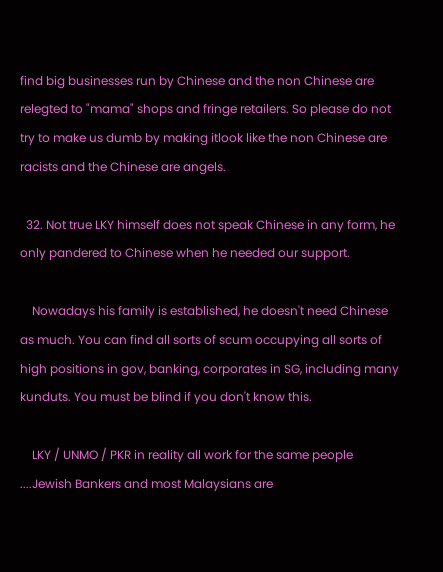find big businesses run by Chinese and the non Chinese are relegted to "mama" shops and fringe retailers. So please do not try to make us dumb by making itlook like the non Chinese are racists and the Chinese are angels.

  32. Not true LKY himself does not speak Chinese in any form, he only pandered to Chinese when he needed our support.

    Nowadays his family is established, he doesn't need Chinese as much. You can find all sorts of scum occupying all sorts of high positions in gov, banking, corporates in SG, including many kunduts. You must be blind if you don't know this.

    LKY / UNMO / PKR in reality all work for the same people ....Jewish Bankers and most Malaysians are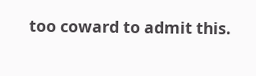too coward to admit this.